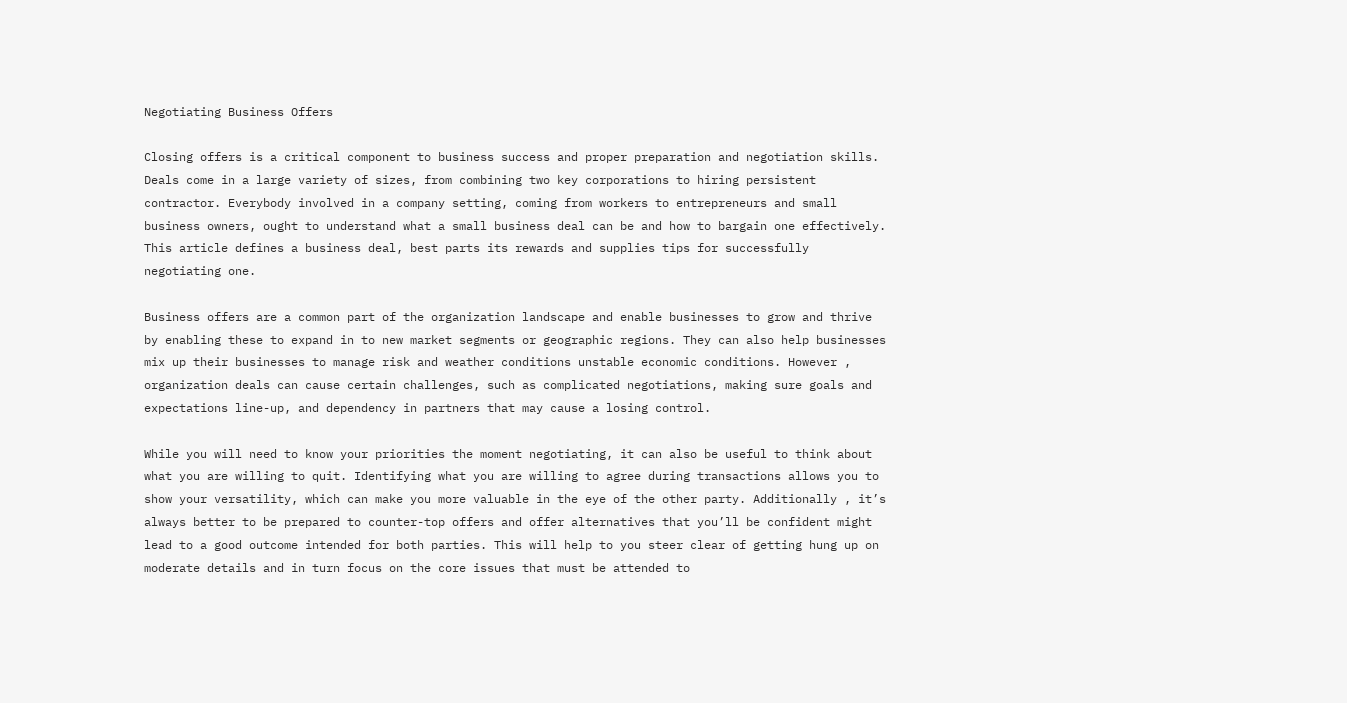Negotiating Business Offers

Closing offers is a critical component to business success and proper preparation and negotiation skills. Deals come in a large variety of sizes, from combining two key corporations to hiring persistent contractor. Everybody involved in a company setting, coming from workers to entrepreneurs and small business owners, ought to understand what a small business deal can be and how to bargain one effectively. This article defines a business deal, best parts its rewards and supplies tips for successfully negotiating one.

Business offers are a common part of the organization landscape and enable businesses to grow and thrive by enabling these to expand in to new market segments or geographic regions. They can also help businesses mix up their businesses to manage risk and weather conditions unstable economic conditions. However , organization deals can cause certain challenges, such as complicated negotiations, making sure goals and expectations line-up, and dependency in partners that may cause a losing control.

While you will need to know your priorities the moment negotiating, it can also be useful to think about what you are willing to quit. Identifying what you are willing to agree during transactions allows you to show your versatility, which can make you more valuable in the eye of the other party. Additionally , it’s always better to be prepared to counter-top offers and offer alternatives that you’ll be confident might lead to a good outcome intended for both parties. This will help to you steer clear of getting hung up on moderate details and in turn focus on the core issues that must be attended to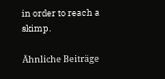in order to reach a skimp.

Ähnliche Beiträge